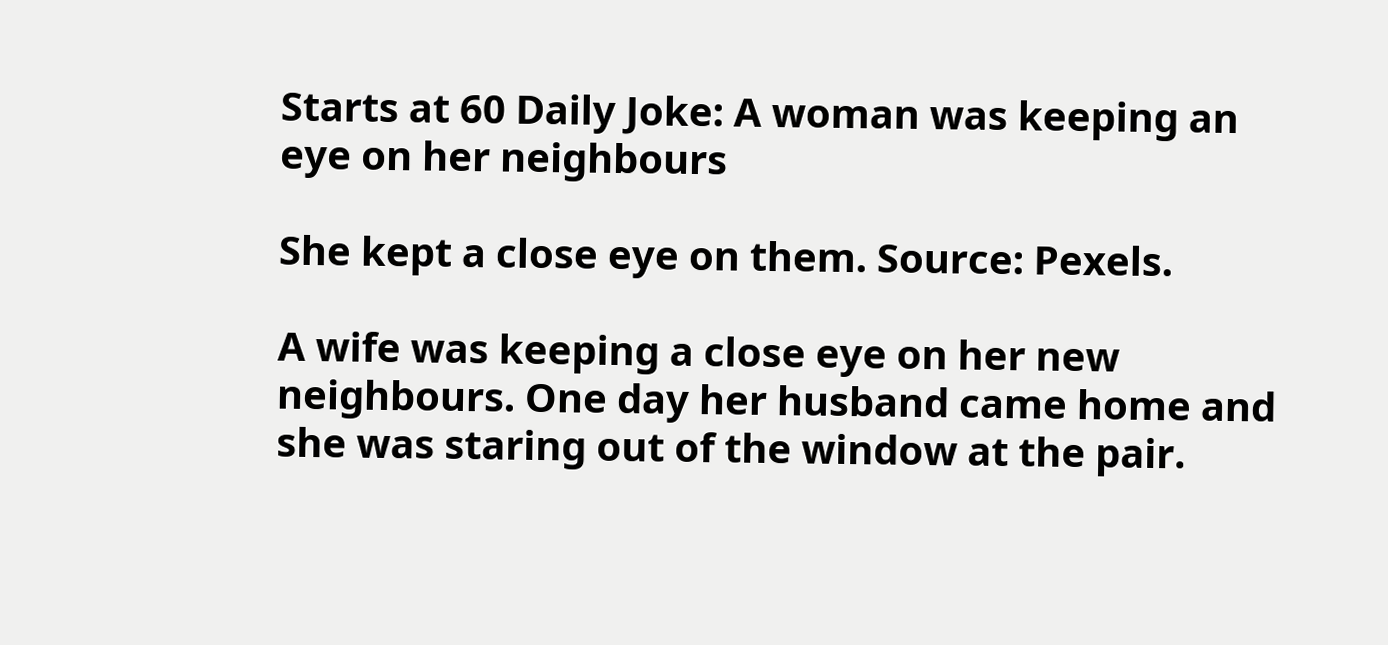Starts at 60 Daily Joke: A woman was keeping an eye on her neighbours

She kept a close eye on them. Source: Pexels.

A wife was keeping a close eye on her new neighbours. One day her husband came home and she was staring out of the window at the pair.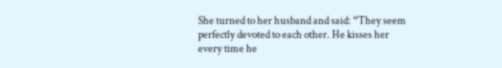She turned to her husband and said: “They seem perfectly devoted to each other. He kisses her every time he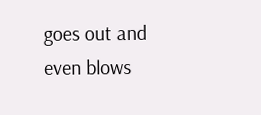goes out and even blows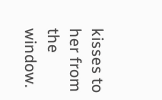kisses to her from the window.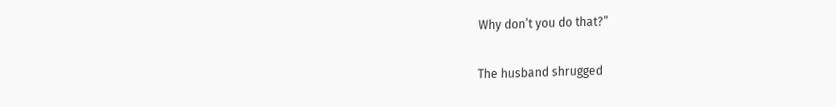Why don’t you do that?”

The husband shrugged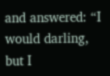and answered: “I would darling, but I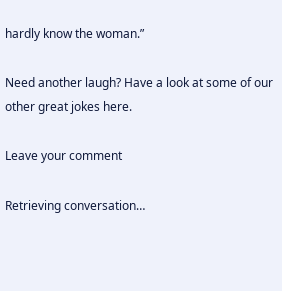hardly know the woman.”

Need another laugh? Have a look at some of our other great jokes here.

Leave your comment

Retrieving conversation…